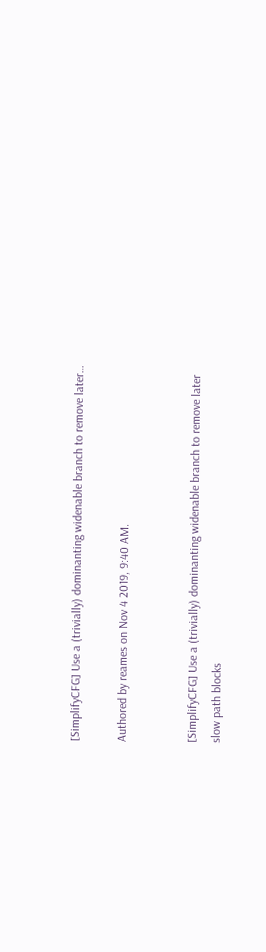[SimplifyCFG] Use a (trivially) dominanting widenable branch to remove later…

Authored by reames on Nov 4 2019, 9:40 AM.


[SimplifyCFG] Use a (trivially) dominanting widenable branch to remove later slow path blocks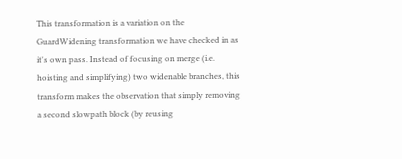This transformation is a variation on the GuardWidening transformation we have checked in as it's own pass. Instead of focusing on merge (i.e. hoisting and simplifying) two widenable branches, this transform makes the observation that simply removing a second slowpath block (by reusing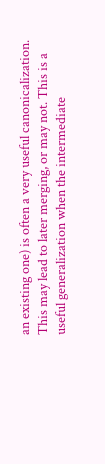an existing one) is often a very useful canonicalization. This may lead to later merging, or may not. This is a useful generalization when the intermediate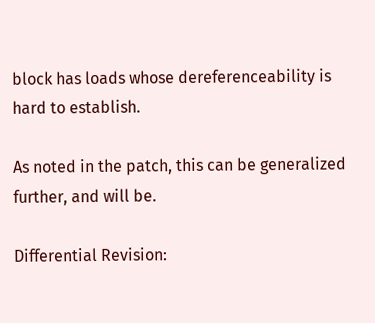block has loads whose dereferenceability is hard to establish.

As noted in the patch, this can be generalized further, and will be.

Differential Revision: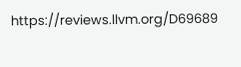https://reviews.llvm.org/D69689